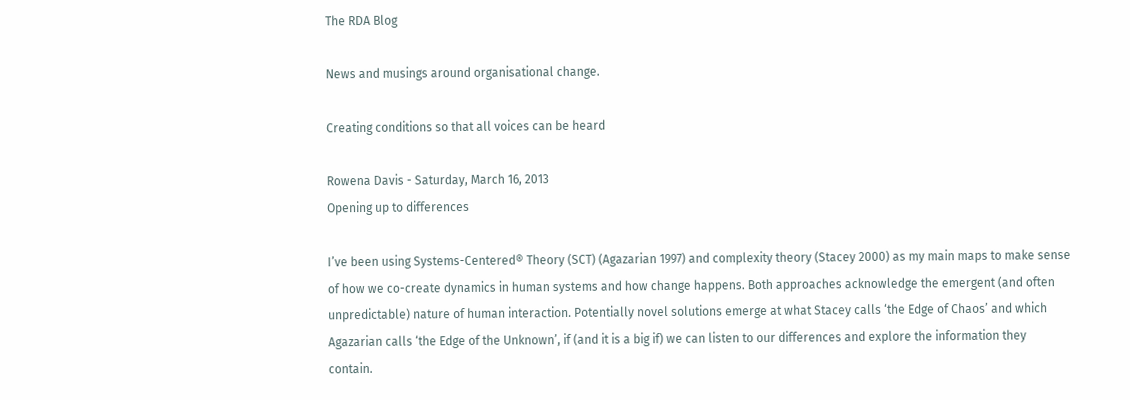The RDA Blog

News and musings around organisational change.

Creating conditions so that all voices can be heard

Rowena Davis - Saturday, March 16, 2013
Opening up to differences

I’ve been using Systems-Centered® Theory (SCT) (Agazarian 1997) and complexity theory (Stacey 2000) as my main maps to make sense of how we co-create dynamics in human systems and how change happens. Both approaches acknowledge the emergent (and often unpredictable) nature of human interaction. Potentially novel solutions emerge at what Stacey calls ‘the Edge of Chaos’ and which Agazarian calls ‘the Edge of the Unknown’, if (and it is a big if) we can listen to our differences and explore the information they contain.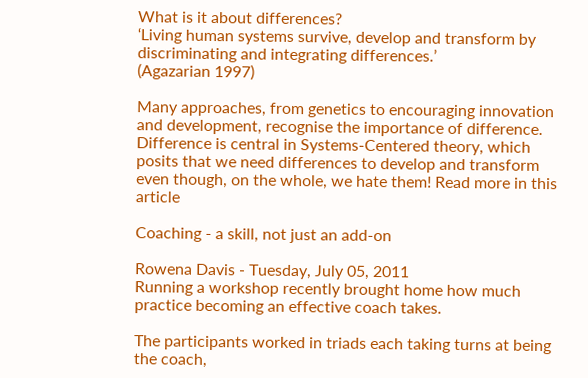What is it about differences?
‘Living human systems survive, develop and transform by discriminating and integrating differences.’
(Agazarian 1997)

Many approaches, from genetics to encouraging innovation and development, recognise the importance of difference. Difference is central in Systems-Centered theory, which posits that we need differences to develop and transform even though, on the whole, we hate them! Read more in this article

Coaching - a skill, not just an add-on

Rowena Davis - Tuesday, July 05, 2011
Running a workshop recently brought home how much practice becoming an effective coach takes.

The participants worked in triads each taking turns at being the coach,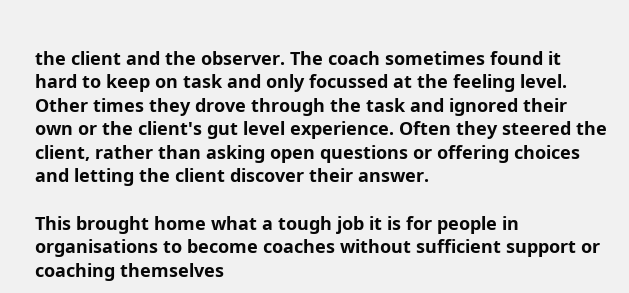the client and the observer. The coach sometimes found it hard to keep on task and only focussed at the feeling level. Other times they drove through the task and ignored their own or the client's gut level experience. Often they steered the client, rather than asking open questions or offering choices and letting the client discover their answer.

This brought home what a tough job it is for people in organisations to become coaches without sufficient support or coaching themselves